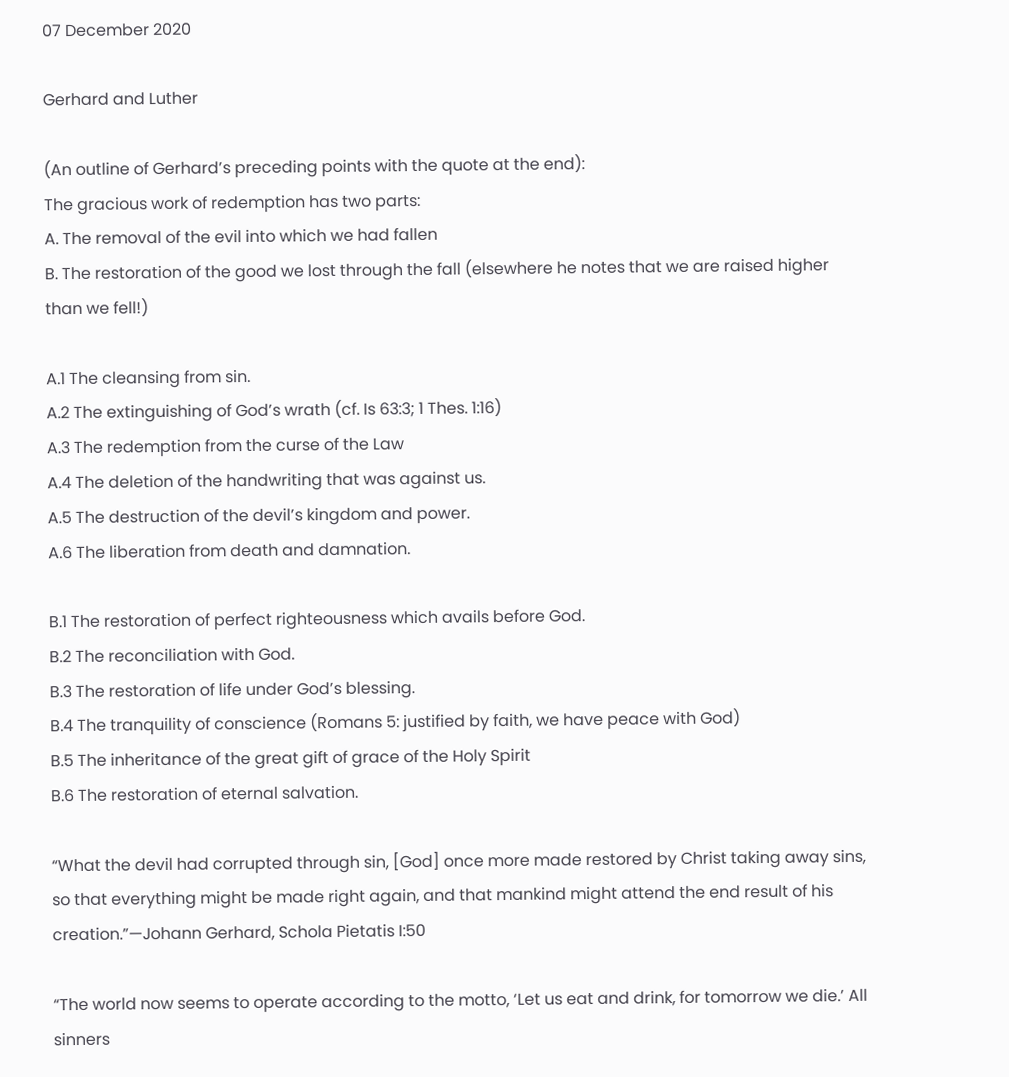07 December 2020

Gerhard and Luther

(An outline of Gerhard’s preceding points with the quote at the end):
The gracious work of redemption has two parts:
A. The removal of the evil into which we had fallen
B. The restoration of the good we lost through the fall (elsewhere he notes that we are raised higher than we fell!)

A.1 The cleansing from sin.
A.2 The extinguishing of God’s wrath (cf. Is 63:3; 1 Thes. 1:16)
A.3 The redemption from the curse of the Law
A.4 The deletion of the handwriting that was against us.
A.5 The destruction of the devil’s kingdom and power.
A.6 The liberation from death and damnation.

B.1 The restoration of perfect righteousness which avails before God.
B.2 The reconciliation with God.
B.3 The restoration of life under God’s blessing.
B.4 The tranquility of conscience (Romans 5: justified by faith, we have peace with God)
B.5 The inheritance of the great gift of grace of the Holy Spirit
B.6 The restoration of eternal salvation.

“What the devil had corrupted through sin, [God] once more made restored by Christ taking away sins, so that everything might be made right again, and that mankind might attend the end result of his creation.”—Johann Gerhard, Schola Pietatis I:50

“The world now seems to operate according to the motto, ‘Let us eat and drink, for tomorrow we die.’ All sinners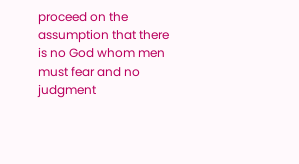proceed on the assumption that there is no God whom men must fear and no judgment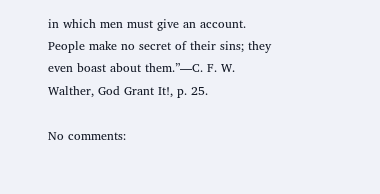in which men must give an account. People make no secret of their sins; they even boast about them.”—C. F. W. Walther, God Grant It!, p. 25.

No comments: